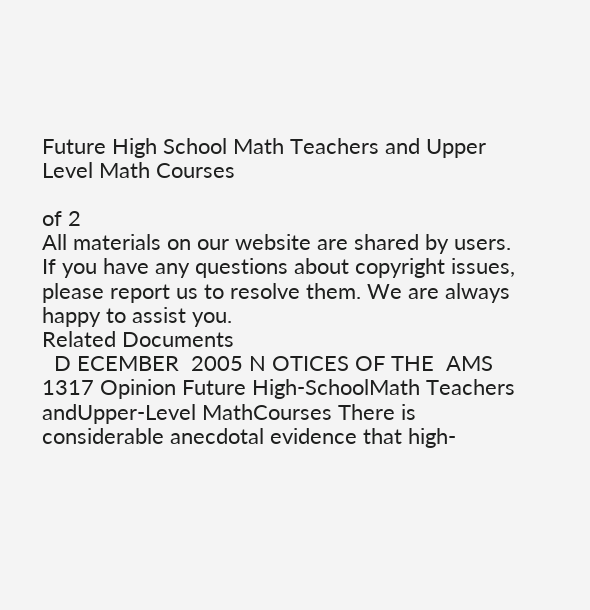Future High School Math Teachers and Upper Level Math Courses

of 2
All materials on our website are shared by users. If you have any questions about copyright issues, please report us to resolve them. We are always happy to assist you.
Related Documents
  D ECEMBER  2005 N OTICES OF THE  AMS 1317 Opinion Future High-SchoolMath Teachers andUpper-Level MathCourses There is considerable anecdotal evidence that high-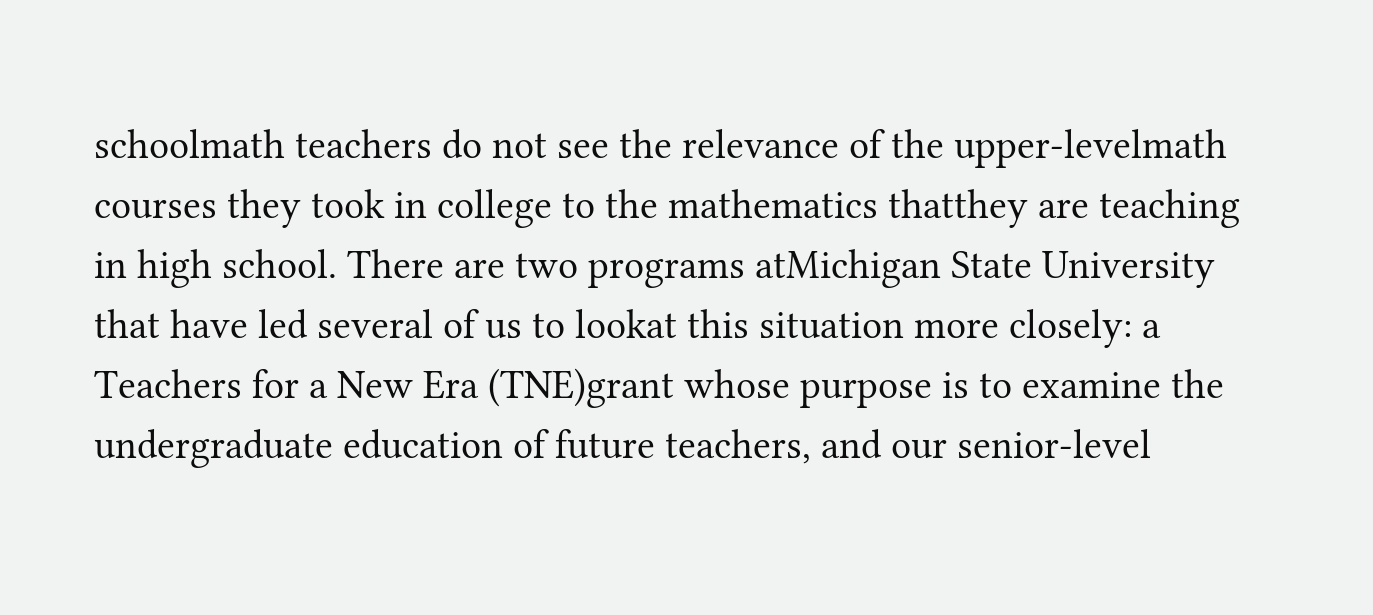schoolmath teachers do not see the relevance of the upper-levelmath courses they took in college to the mathematics thatthey are teaching in high school. There are two programs atMichigan State University that have led several of us to lookat this situation more closely: a Teachers for a New Era (TNE)grant whose purpose is to examine the undergraduate education of future teachers, and our senior-level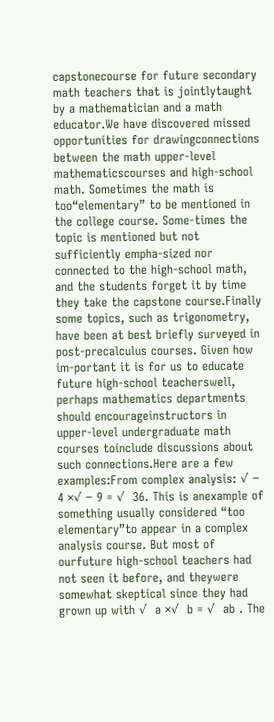capstonecourse for future secondary math teachers that is jointlytaught by a mathematician and a math educator.We have discovered missed opportunities for drawingconnections between the math upper-level mathematicscourses and high-school math. Sometimes the math is too“elementary” to be mentioned in the college course. Some-times the topic is mentioned but not sufficiently empha-sized nor connected to the high-school math, and the students forget it by time they take the capstone course.Finally some topics, such as trigonometry, have been at best briefly surveyed in post-precalculus courses. Given how im-portant it is for us to educate future high-school teacherswell, perhaps mathematics departments should encourageinstructors in upper-level undergraduate math courses toinclude discussions about such connections.Here are a few examples:From complex analysis: √ − 4 ×√ − 9 = √  36. This is anexample of something usually considered “too elementary”to appear in a complex analysis course. But most of ourfuture high-school teachers had not seen it before, and theywere somewhat skeptical since they had grown up with √  a ×√  b = √  ab . The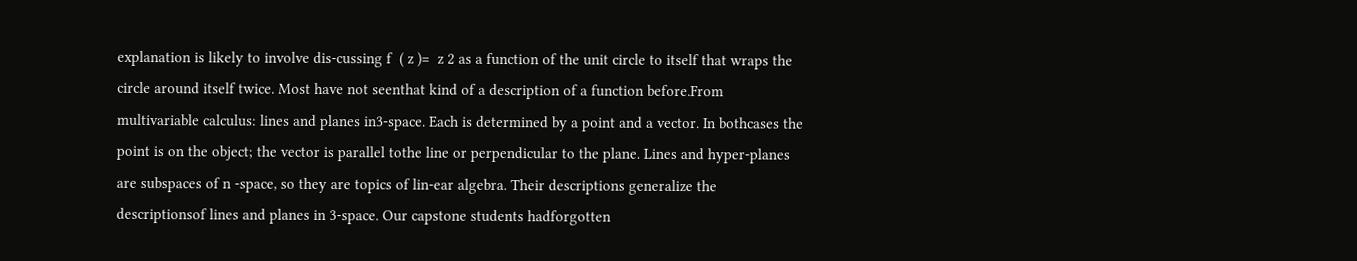explanation is likely to involve dis-cussing f  ( z )=  z 2 as a function of the unit circle to itself that wraps the circle around itself twice. Most have not seenthat kind of a description of a function before.From multivariable calculus: lines and planes in3-space. Each is determined by a point and a vector. In bothcases the point is on the object; the vector is parallel tothe line or perpendicular to the plane. Lines and hyper-planes are subspaces of n -space, so they are topics of lin-ear algebra. Their descriptions generalize the descriptionsof lines and planes in 3-space. Our capstone students hadforgotten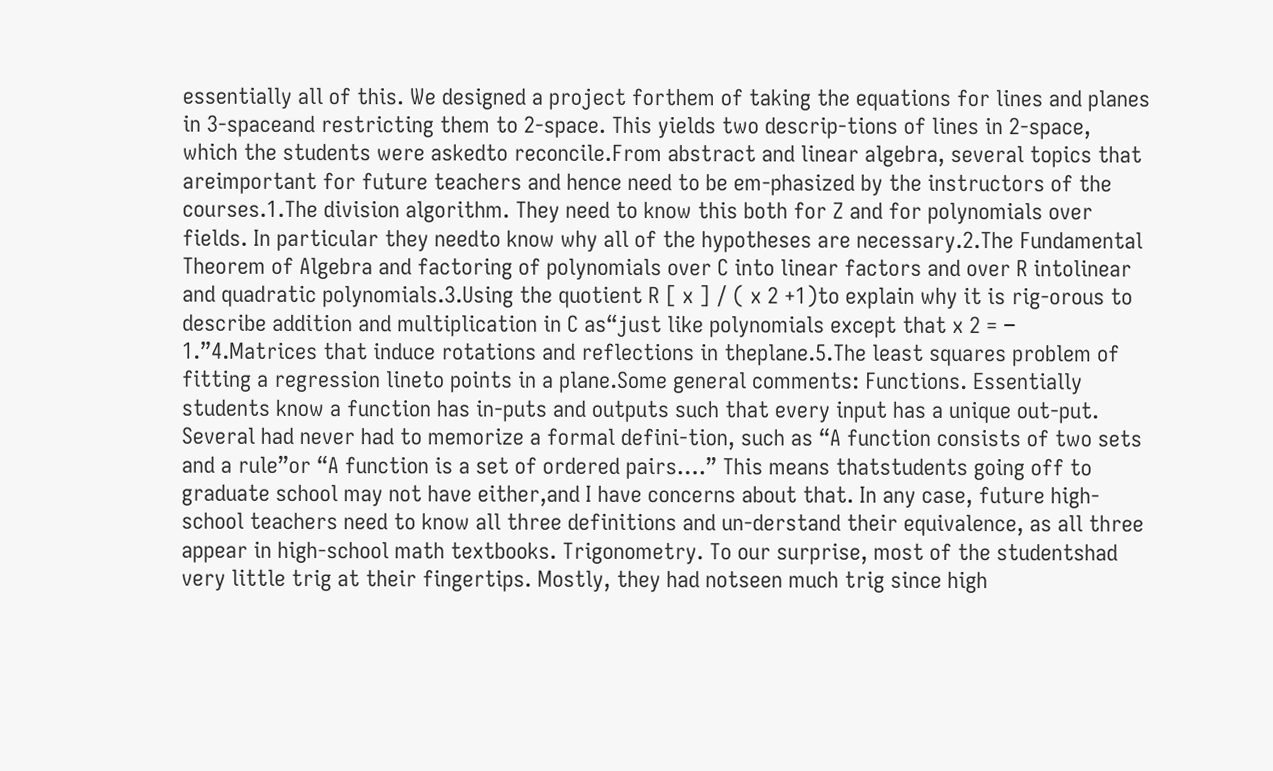essentially all of this. We designed a project forthem of taking the equations for lines and planes in 3-spaceand restricting them to 2-space. This yields two descrip-tions of lines in 2-space, which the students were askedto reconcile.From abstract and linear algebra, several topics that areimportant for future teachers and hence need to be em-phasized by the instructors of the courses.1.The division algorithm. They need to know this both for Z and for polynomials over fields. In particular they needto know why all of the hypotheses are necessary.2.The Fundamental Theorem of Algebra and factoring of polynomials over C into linear factors and over R intolinear and quadratic polynomials.3.Using the quotient R [ x ] / ( x 2 +1)to explain why it is rig-orous to describe addition and multiplication in C as“just like polynomials except that x 2 = − 1.”4.Matrices that induce rotations and reflections in theplane.5.The least squares problem of fitting a regression lineto points in a plane.Some general comments: Functions. Essentially students know a function has in-puts and outputs such that every input has a unique out-put. Several had never had to memorize a formal defini-tion, such as “A function consists of two sets and a rule”or “A function is a set of ordered pairs….” This means thatstudents going off to graduate school may not have either,and I have concerns about that. In any case, future high-school teachers need to know all three definitions and un-derstand their equivalence, as all three appear in high-school math textbooks. Trigonometry. To our surprise, most of the studentshad very little trig at their fingertips. Mostly, they had notseen much trig since high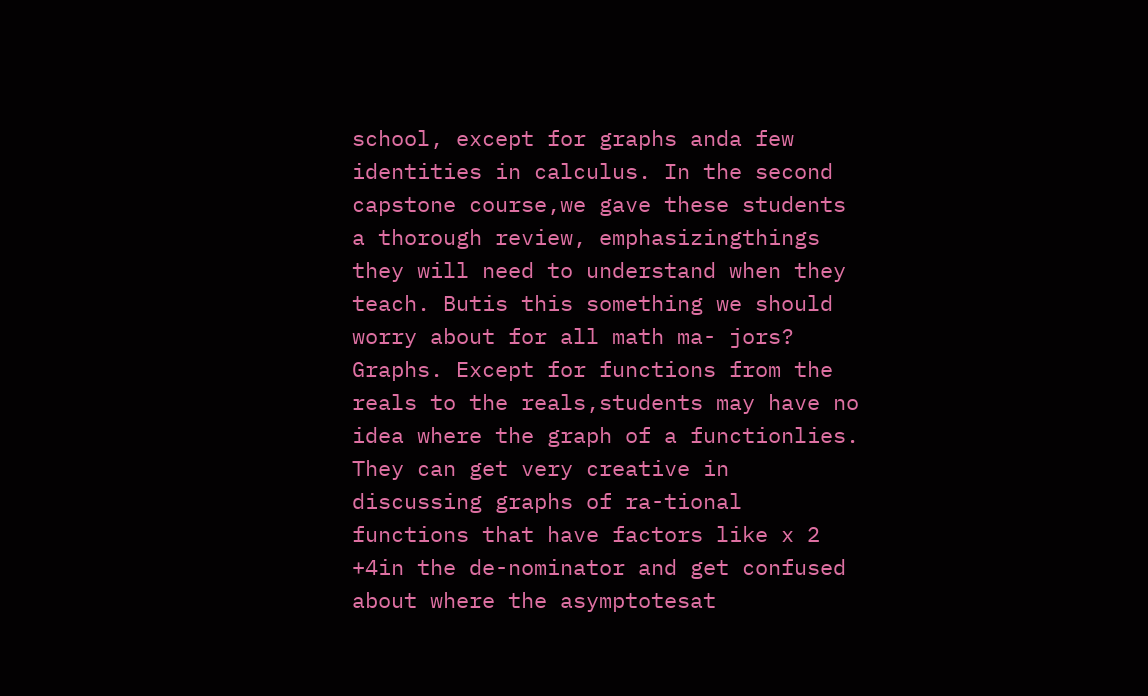school, except for graphs anda few identities in calculus. In the second capstone course,we gave these students a thorough review, emphasizingthings they will need to understand when they teach. Butis this something we should worry about for all math ma- jors? Graphs. Except for functions from the reals to the reals,students may have no idea where the graph of a functionlies. They can get very creative in discussing graphs of ra-tional functions that have factors like x 2 +4in the de-nominator and get confused about where the asymptotesat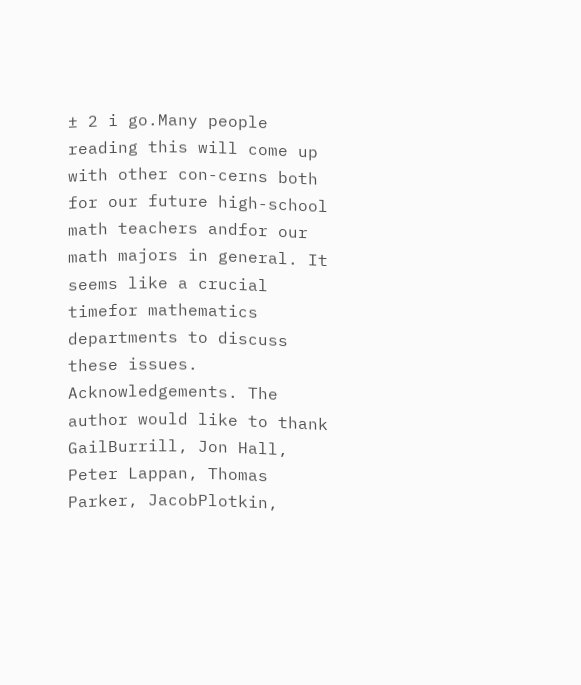± 2 i go.Many people reading this will come up with other con-cerns both for our future high-school math teachers andfor our math majors in general. It seems like a crucial timefor mathematics departments to discuss these issues. Acknowledgements. The author would like to thank GailBurrill, Jon Hall, Peter Lappan, Thomas Parker, JacobPlotkin,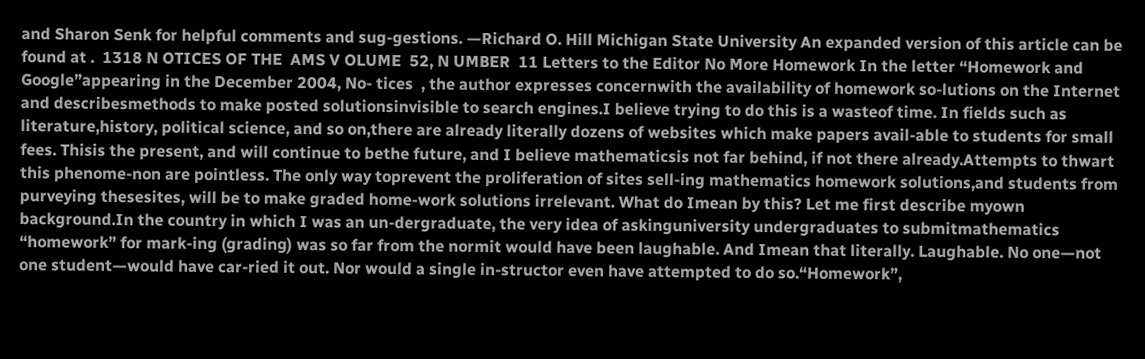and Sharon Senk for helpful comments and sug-gestions. —Richard O. Hill Michigan State University An expanded version of this article can be found at .  1318 N OTICES OF THE  AMS V OLUME  52, N UMBER  11 Letters to the Editor No More Homework In the letter “Homework and Google”appearing in the December 2004, No- tices  , the author expresses concernwith the availability of homework so-lutions on the Internet and describesmethods to make posted solutionsinvisible to search engines.I believe trying to do this is a wasteof time. In fields such as literature,history, political science, and so on,there are already literally dozens of websites which make papers avail-able to students for small fees. Thisis the present, and will continue to bethe future, and I believe mathematicsis not far behind, if not there already.Attempts to thwart this phenome-non are pointless. The only way toprevent the proliferation of sites sell-ing mathematics homework solutions,and students from purveying thesesites, will be to make graded home-work solutions irrelevant. What do Imean by this? Let me first describe myown background.In the country in which I was an un-dergraduate, the very idea of askinguniversity undergraduates to submitmathematics “homework” for mark-ing (grading) was so far from the normit would have been laughable. And Imean that literally. Laughable. No one—not one student—would have car-ried it out. Nor would a single in-structor even have attempted to do so.“Homework”,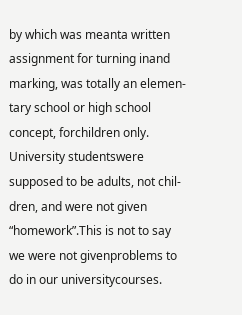by which was meanta written assignment for turning inand marking, was totally an elemen-tary school or high school concept, forchildren only. University studentswere supposed to be adults, not chil-dren, and were not given “homework”.This is not to say we were not givenproblems to do in our universitycourses.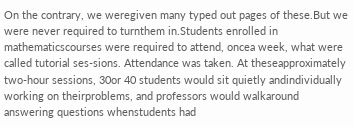On the contrary, we weregiven many typed out pages of these.But we were never required to turnthem in.Students enrolled in mathematicscourses were required to attend, oncea week, what were called tutorial ses-sions. Attendance was taken. At theseapproximately two-hour sessions, 30or 40 students would sit quietly andindividually working on theirproblems, and professors would walkaround answering questions whenstudents had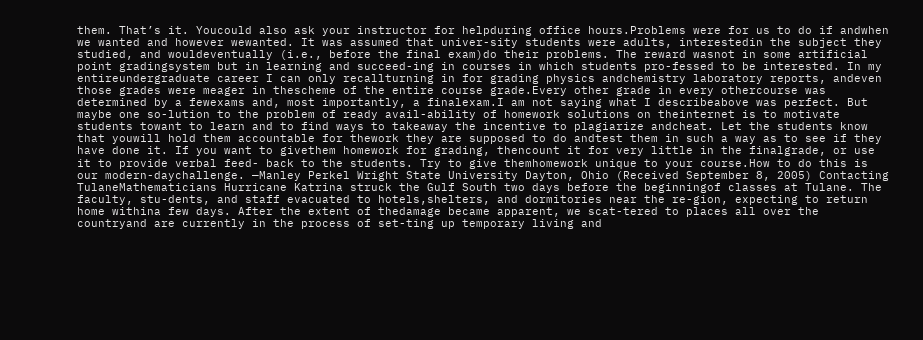them. That’s it. Youcould also ask your instructor for helpduring office hours.Problems were for us to do if andwhen we wanted and however wewanted. It was assumed that univer-sity students were adults, interestedin the subject they studied, and wouldeventually (i.e., before the final exam)do their problems. The reward wasnot in some artificial point gradingsystem but in learning and succeed-ing in courses in which students pro-fessed to be interested. In my entireundergraduate career I can only recallturning in for grading physics andchemistry laboratory reports, andeven those grades were meager in thescheme of the entire course grade.Every other grade in every othercourse was determined by a fewexams and, most importantly, a finalexam.I am not saying what I describeabove was perfect. But maybe one so-lution to the problem of ready avail-ability of homework solutions on theinternet is to motivate students towant to learn and to find ways to takeaway the incentive to plagiarize andcheat. Let the students know that youwill hold them accountable for thework they are supposed to do andtest them in such a way as to see if they have done it. If you want to givethem homework for grading, thencount it for very little in the finalgrade, or use it to provide verbal feed- back to the students. Try to give themhomework unique to your course.How to do this is our modern-daychallenge. —Manley Perkel Wright State University Dayton, Ohio (Received September 8, 2005) Contacting TulaneMathematicians Hurricane Katrina struck the Gulf South two days before the beginningof classes at Tulane. The faculty, stu-dents, and staff evacuated to hotels,shelters, and dormitories near the re-gion, expecting to return home withina few days. After the extent of thedamage became apparent, we scat-tered to places all over the countryand are currently in the process of set-ting up temporary living and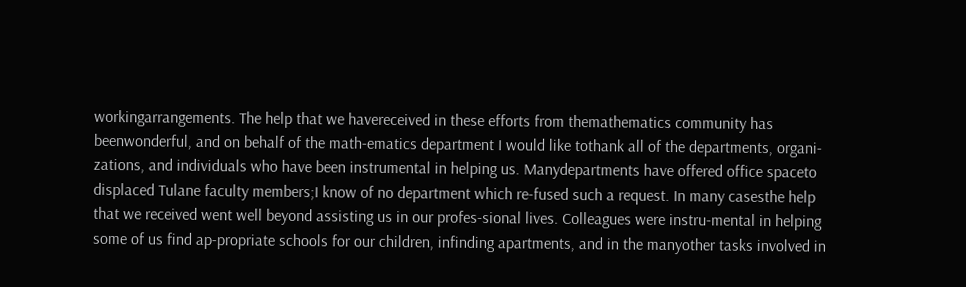workingarrangements. The help that we havereceived in these efforts from themathematics community has beenwonderful, and on behalf of the math-ematics department I would like tothank all of the departments, organi-zations, and individuals who have been instrumental in helping us. Manydepartments have offered office spaceto displaced Tulane faculty members;I know of no department which re-fused such a request. In many casesthe help that we received went well beyond assisting us in our profes-sional lives. Colleagues were instru-mental in helping some of us find ap-propriate schools for our children, infinding apartments, and in the manyother tasks involved in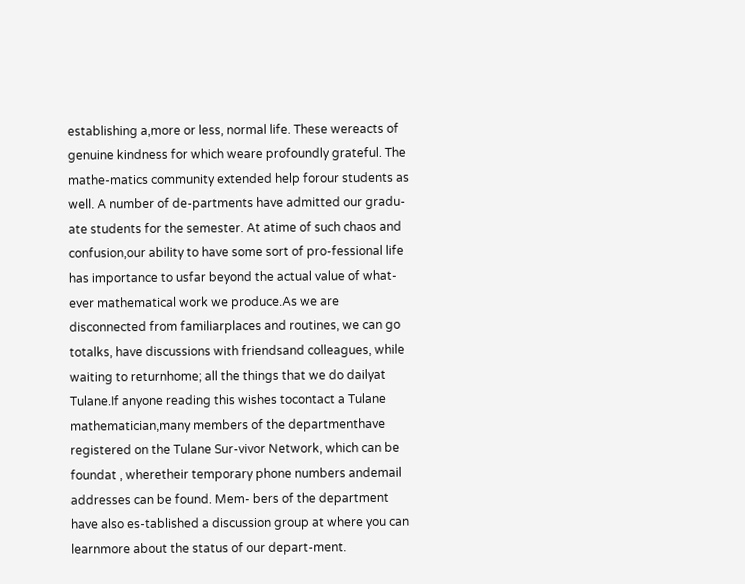establishing a,more or less, normal life. These wereacts of genuine kindness for which weare profoundly grateful. The mathe-matics community extended help forour students as well. A number of de-partments have admitted our gradu-ate students for the semester. At atime of such chaos and confusion,our ability to have some sort of pro-fessional life has importance to usfar beyond the actual value of what-ever mathematical work we produce.As we are disconnected from familiarplaces and routines, we can go totalks, have discussions with friendsand colleagues, while waiting to returnhome; all the things that we do dailyat Tulane.If anyone reading this wishes tocontact a Tulane mathematician,many members of the departmenthave registered on the Tulane Sur-vivor Network, which can be foundat , wheretheir temporary phone numbers andemail addresses can be found. Mem- bers of the department have also es-tablished a discussion group at where you can learnmore about the status of our depart-ment.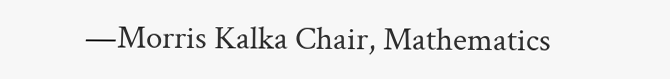—Morris Kalka Chair, Mathematics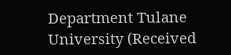Department Tulane University (Received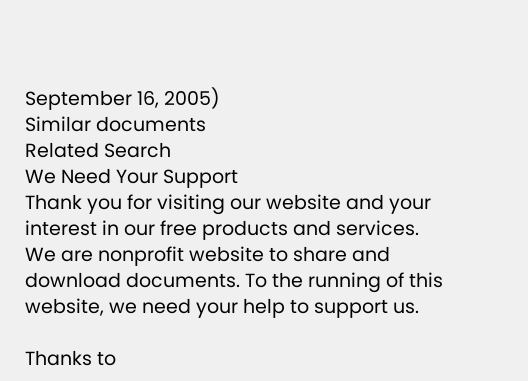September 16, 2005)
Similar documents
Related Search
We Need Your Support
Thank you for visiting our website and your interest in our free products and services. We are nonprofit website to share and download documents. To the running of this website, we need your help to support us.

Thanks to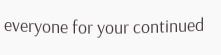everyone for your continued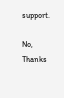support.

No, Thanks